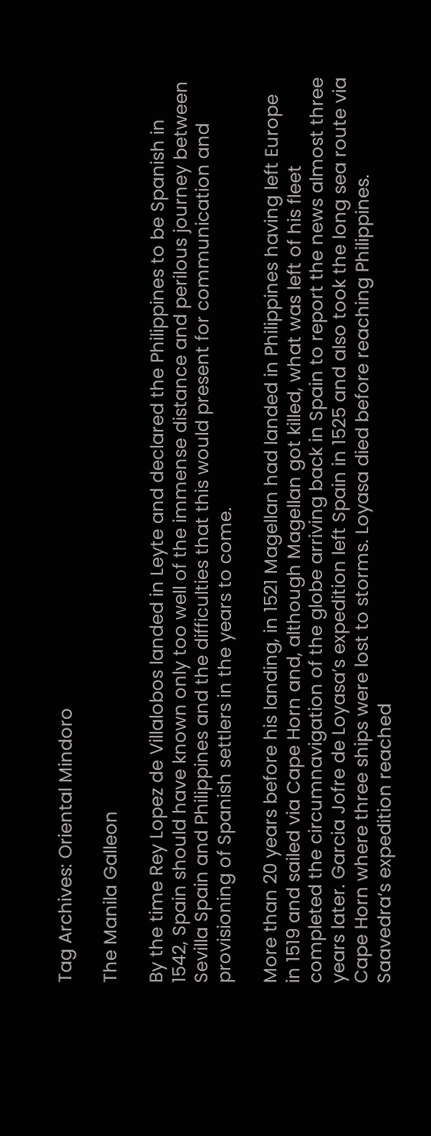Tag Archives: Oriental Mindoro

The Manila Galleon

By the time Rey Lopez de Villalobos landed in Leyte and declared the Philippines to be Spanish in 1542, Spain should have known only too well of the immense distance and perilous journey between Sevilla Spain and Philippines and the difficulties that this would present for communication and provisioning of Spanish settlers in the years to come.

More than 20 years before his landing, in 1521 Magellan had landed in Philippines having left Europe in 1519 and sailed via Cape Horn and, although Magellan got killed, what was left of his fleet completed the circumnavigation of the globe arriving back in Spain to report the news almost three years later. Garcia Jofre de Loyasa’s expedition left Spain in 1525 and also took the long sea route via Cape Horn where three ships were lost to storms. Loyasa died before reaching Philippines. Saavedra’s expedition reached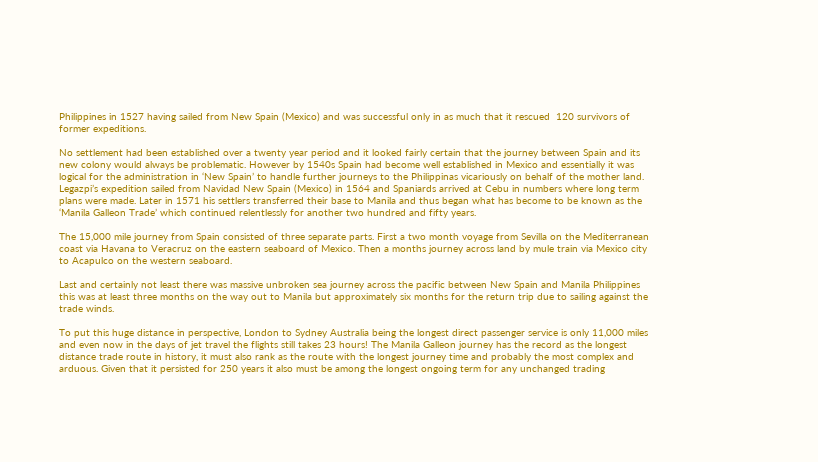Philippines in 1527 having sailed from New Spain (Mexico) and was successful only in as much that it rescued  120 survivors of former expeditions.

No settlement had been established over a twenty year period and it looked fairly certain that the journey between Spain and its new colony would always be problematic. However by 1540s Spain had become well established in Mexico and essentially it was logical for the administration in ‘New Spain’ to handle further journeys to the Philippinas vicariously on behalf of the mother land. Legazpi’s expedition sailed from Navidad New Spain (Mexico) in 1564 and Spaniards arrived at Cebu in numbers where long term plans were made. Later in 1571 his settlers transferred their base to Manila and thus began what has become to be known as the ‘Manila Galleon Trade’ which continued relentlessly for another two hundred and fifty years.

The 15,000 mile journey from Spain consisted of three separate parts. First a two month voyage from Sevilla on the Mediterranean coast via Havana to Veracruz on the eastern seaboard of Mexico. Then a months journey across land by mule train via Mexico city to Acapulco on the western seaboard.

Last and certainly not least there was massive unbroken sea journey across the pacific between New Spain and Manila Philippines this was at least three months on the way out to Manila but approximately six months for the return trip due to sailing against the trade winds.

To put this huge distance in perspective, London to Sydney Australia being the longest direct passenger service is only 11,000 miles and even now in the days of jet travel the flights still takes 23 hours! The Manila Galleon journey has the record as the longest distance trade route in history, it must also rank as the route with the longest journey time and probably the most complex and arduous. Given that it persisted for 250 years it also must be among the longest ongoing term for any unchanged trading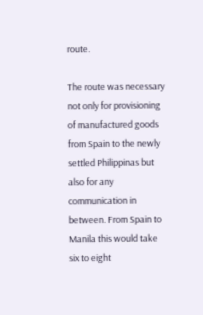route.

The route was necessary not only for provisioning of manufactured goods from Spain to the newly settled Philippinas but also for any communication in between. From Spain to Manila this would take six to eight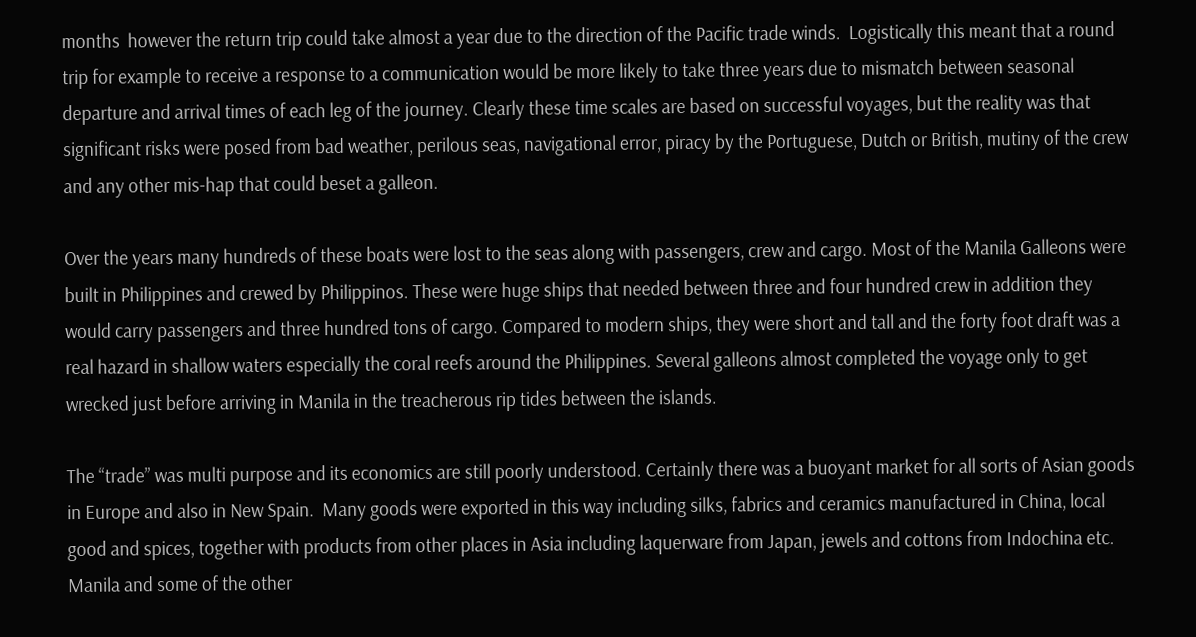months  however the return trip could take almost a year due to the direction of the Pacific trade winds.  Logistically this meant that a round trip for example to receive a response to a communication would be more likely to take three years due to mismatch between seasonal departure and arrival times of each leg of the journey. Clearly these time scales are based on successful voyages, but the reality was that significant risks were posed from bad weather, perilous seas, navigational error, piracy by the Portuguese, Dutch or British, mutiny of the crew and any other mis-hap that could beset a galleon.

Over the years many hundreds of these boats were lost to the seas along with passengers, crew and cargo. Most of the Manila Galleons were built in Philippines and crewed by Philippinos. These were huge ships that needed between three and four hundred crew in addition they would carry passengers and three hundred tons of cargo. Compared to modern ships, they were short and tall and the forty foot draft was a real hazard in shallow waters especially the coral reefs around the Philippines. Several galleons almost completed the voyage only to get wrecked just before arriving in Manila in the treacherous rip tides between the islands.

The “trade” was multi purpose and its economics are still poorly understood. Certainly there was a buoyant market for all sorts of Asian goods in Europe and also in New Spain.  Many goods were exported in this way including silks, fabrics and ceramics manufactured in China, local good and spices, together with products from other places in Asia including laquerware from Japan, jewels and cottons from Indochina etc.  Manila and some of the other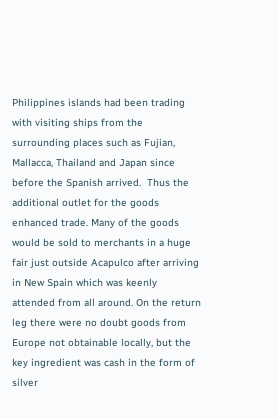Philippines islands had been trading with visiting ships from the surrounding places such as Fujian, Mallacca, Thailand and Japan since before the Spanish arrived.  Thus the additional outlet for the goods enhanced trade. Many of the goods would be sold to merchants in a huge fair just outside Acapulco after arriving in New Spain which was keenly attended from all around. On the return leg there were no doubt goods from Europe not obtainable locally, but the key ingredient was cash in the form of silver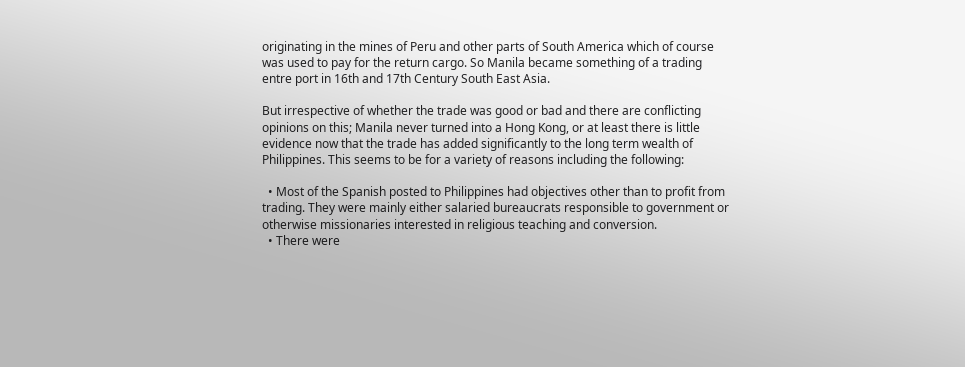originating in the mines of Peru and other parts of South America which of course was used to pay for the return cargo. So Manila became something of a trading entre port in 16th and 17th Century South East Asia.

But irrespective of whether the trade was good or bad and there are conflicting opinions on this; Manila never turned into a Hong Kong, or at least there is little evidence now that the trade has added significantly to the long term wealth of Philippines. This seems to be for a variety of reasons including the following:

  • Most of the Spanish posted to Philippines had objectives other than to profit from trading. They were mainly either salaried bureaucrats responsible to government or otherwise missionaries interested in religious teaching and conversion.
  • There were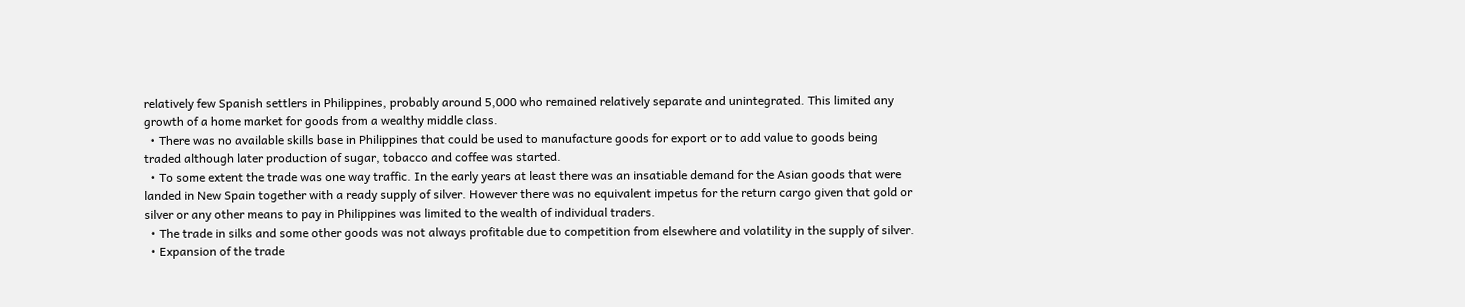relatively few Spanish settlers in Philippines, probably around 5,000 who remained relatively separate and unintegrated. This limited any growth of a home market for goods from a wealthy middle class.
  • There was no available skills base in Philippines that could be used to manufacture goods for export or to add value to goods being traded although later production of sugar, tobacco and coffee was started.
  • To some extent the trade was one way traffic. In the early years at least there was an insatiable demand for the Asian goods that were landed in New Spain together with a ready supply of silver. However there was no equivalent impetus for the return cargo given that gold or silver or any other means to pay in Philippines was limited to the wealth of individual traders.
  • The trade in silks and some other goods was not always profitable due to competition from elsewhere and volatility in the supply of silver.
  • Expansion of the trade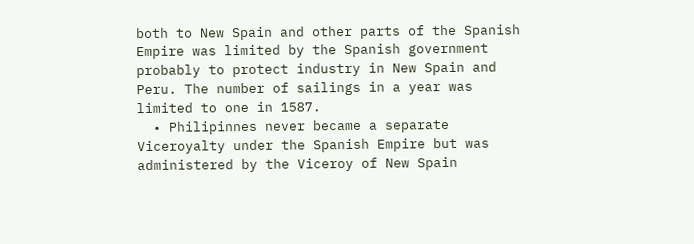both to New Spain and other parts of the Spanish Empire was limited by the Spanish government probably to protect industry in New Spain and Peru. The number of sailings in a year was limited to one in 1587.
  • Philipinnes never became a separate Viceroyalty under the Spanish Empire but was administered by the Viceroy of New Spain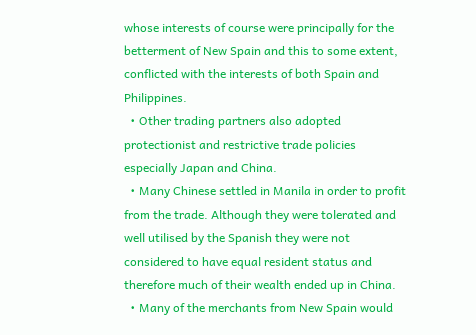whose interests of course were principally for the betterment of New Spain and this to some extent, conflicted with the interests of both Spain and Philippines.
  • Other trading partners also adopted protectionist and restrictive trade policies especially Japan and China.
  • Many Chinese settled in Manila in order to profit from the trade. Although they were tolerated and well utilised by the Spanish they were not considered to have equal resident status and therefore much of their wealth ended up in China.
  • Many of the merchants from New Spain would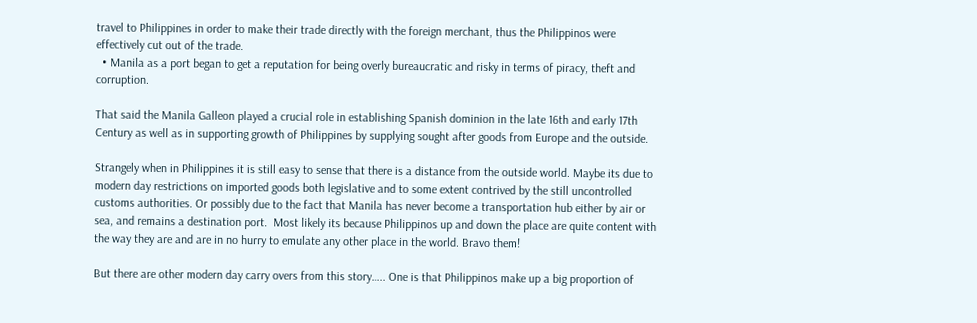travel to Philippines in order to make their trade directly with the foreign merchant, thus the Philippinos were effectively cut out of the trade.
  • Manila as a port began to get a reputation for being overly bureaucratic and risky in terms of piracy, theft and corruption.

That said the Manila Galleon played a crucial role in establishing Spanish dominion in the late 16th and early 17th Century as well as in supporting growth of Philippines by supplying sought after goods from Europe and the outside.

Strangely when in Philippines it is still easy to sense that there is a distance from the outside world. Maybe its due to modern day restrictions on imported goods both legislative and to some extent contrived by the still uncontrolled customs authorities. Or possibly due to the fact that Manila has never become a transportation hub either by air or sea, and remains a destination port.  Most likely its because Philippinos up and down the place are quite content with the way they are and are in no hurry to emulate any other place in the world. Bravo them!

But there are other modern day carry overs from this story….. One is that Philippinos make up a big proportion of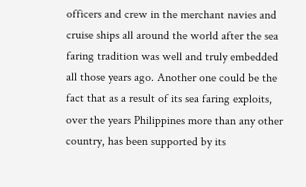officers and crew in the merchant navies and cruise ships all around the world after the sea faring tradition was well and truly embedded all those years ago. Another one could be the fact that as a result of its sea faring exploits, over the years Philippines more than any other country, has been supported by its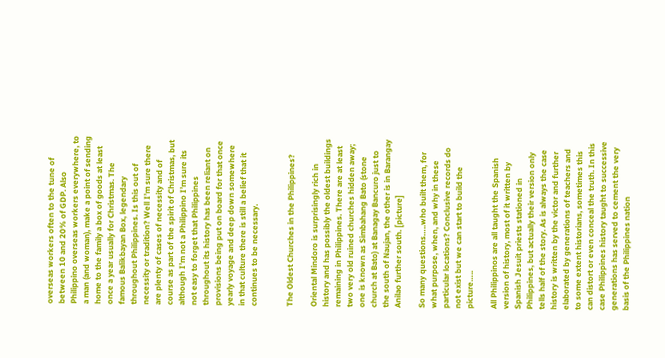overseas workers often to the tune of between 10 and 20% of GDP. Also Philippino overseas workers everywhere, to a man (and woman), make a point of sending home to the family a box of goods at least once a year usually for Christmas. The famous Balikbayan Box, legendary throughout Philippines. Is this out of necessity or tradition? Well I’m sure there are plenty of cases of necessity and of course as part of the spirit of Christmas, but although I’m not a Philippino I’m sure its not easy to forget that Philippines throughout its history has been reliant on provisions being put on board for that once yearly voyage and deep down somewhere in that culture there is still a belief that it continues to be necessary.


The Oldest Churches in the Philippines?

Oriental Mindoro is surprisingly rich in history and has possibly the oldest buildings remaining in Philippines. There are at least two very old ruined churches hidden away; one is known as Simbahang Bato (stone church at Bato) at Banagay Bancuro just to the south of Naujan, the other is in Barangay Anilao further south. [picture]

So many questions…..who built them, for what purpose, when, and why in these particular locations? Conclusive records do not exist but we can start to build the picture…..

All Philippinos are all taught the Spanish version of history, most of it written by Spanish Jesuit priests stationed in Philippines, but actually their version only tells half of the story. As is always the case history is written by the victor and further elaborated by generations of teachers and to some extent historians, sometimes this can distort or even conceal the truth. In this case Philippines history taught to successive generations has served to cement the very basis of the Philippines nation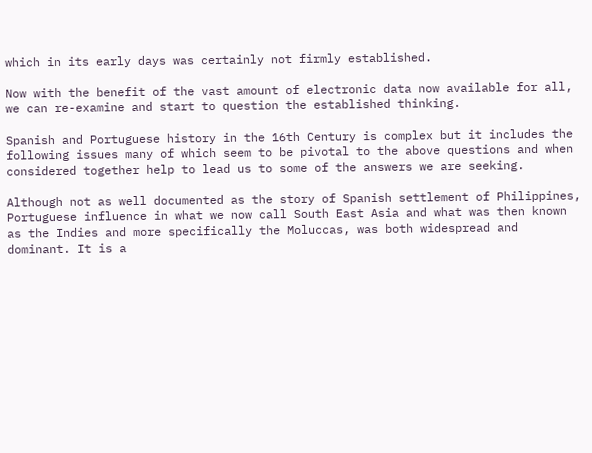which in its early days was certainly not firmly established.

Now with the benefit of the vast amount of electronic data now available for all, we can re-examine and start to question the established thinking.

Spanish and Portuguese history in the 16th Century is complex but it includes the following issues many of which seem to be pivotal to the above questions and when considered together help to lead us to some of the answers we are seeking.

Although not as well documented as the story of Spanish settlement of Philippines, Portuguese influence in what we now call South East Asia and what was then known as the Indies and more specifically the Moluccas, was both widespread and dominant. It is a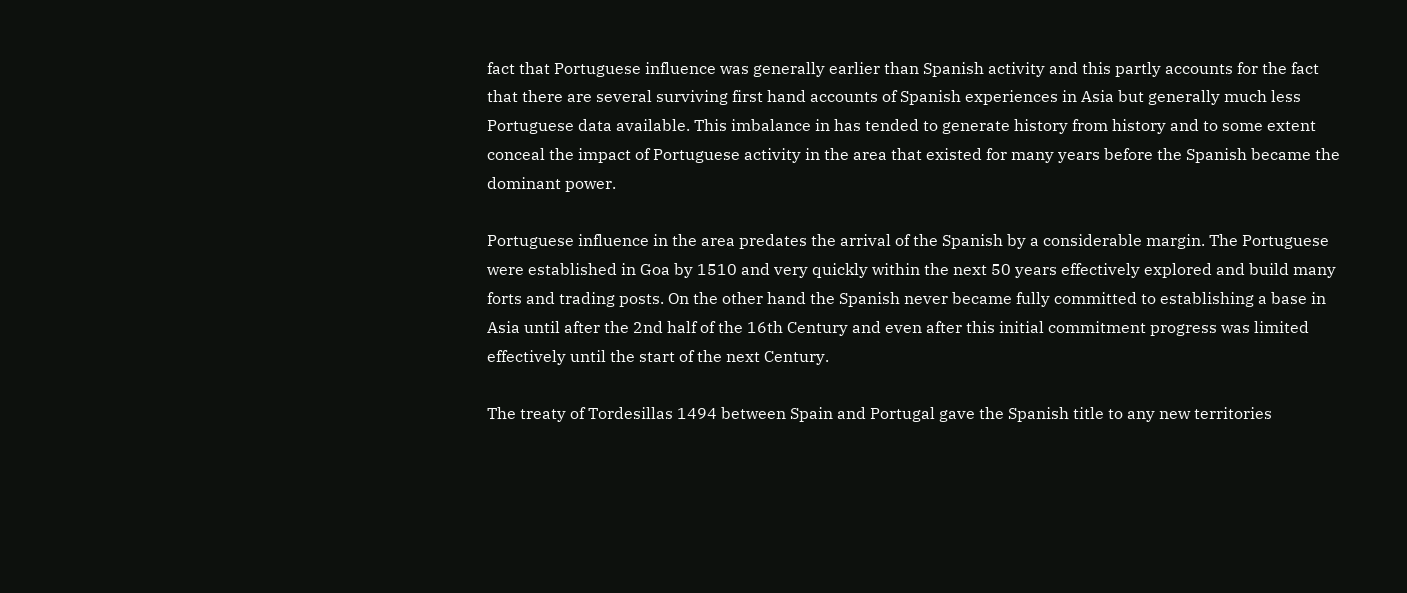fact that Portuguese influence was generally earlier than Spanish activity and this partly accounts for the fact that there are several surviving first hand accounts of Spanish experiences in Asia but generally much less Portuguese data available. This imbalance in has tended to generate history from history and to some extent conceal the impact of Portuguese activity in the area that existed for many years before the Spanish became the dominant power.

Portuguese influence in the area predates the arrival of the Spanish by a considerable margin. The Portuguese were established in Goa by 1510 and very quickly within the next 50 years effectively explored and build many forts and trading posts. On the other hand the Spanish never became fully committed to establishing a base in Asia until after the 2nd half of the 16th Century and even after this initial commitment progress was limited effectively until the start of the next Century.

The treaty of Tordesillas 1494 between Spain and Portugal gave the Spanish title to any new territories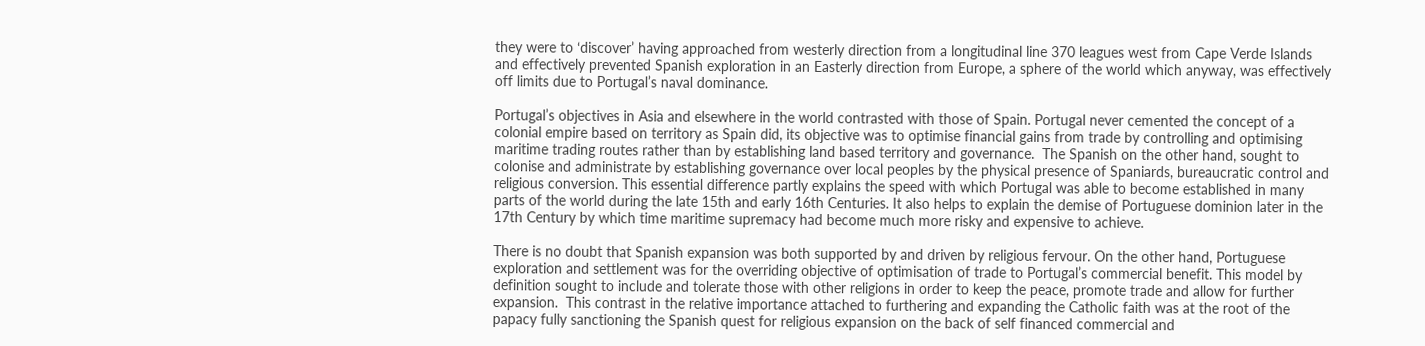they were to ‘discover’ having approached from westerly direction from a longitudinal line 370 leagues west from Cape Verde Islands and effectively prevented Spanish exploration in an Easterly direction from Europe, a sphere of the world which anyway, was effectively off limits due to Portugal’s naval dominance.

Portugal’s objectives in Asia and elsewhere in the world contrasted with those of Spain. Portugal never cemented the concept of a colonial empire based on territory as Spain did, its objective was to optimise financial gains from trade by controlling and optimising maritime trading routes rather than by establishing land based territory and governance.  The Spanish on the other hand, sought to colonise and administrate by establishing governance over local peoples by the physical presence of Spaniards, bureaucratic control and religious conversion. This essential difference partly explains the speed with which Portugal was able to become established in many parts of the world during the late 15th and early 16th Centuries. It also helps to explain the demise of Portuguese dominion later in the 17th Century by which time maritime supremacy had become much more risky and expensive to achieve.

There is no doubt that Spanish expansion was both supported by and driven by religious fervour. On the other hand, Portuguese exploration and settlement was for the overriding objective of optimisation of trade to Portugal’s commercial benefit. This model by definition sought to include and tolerate those with other religions in order to keep the peace, promote trade and allow for further expansion.  This contrast in the relative importance attached to furthering and expanding the Catholic faith was at the root of the papacy fully sanctioning the Spanish quest for religious expansion on the back of self financed commercial and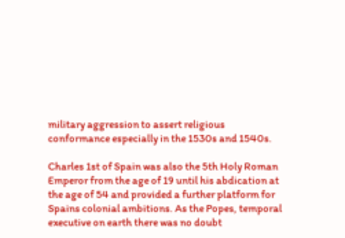military aggression to assert religious conformance especially in the 1530s and 1540s.

Charles 1st of Spain was also the 5th Holy Roman Emperor from the age of 19 until his abdication at the age of 54 and provided a further platform for Spains colonial ambitions. As the Popes, temporal executive on earth there was no doubt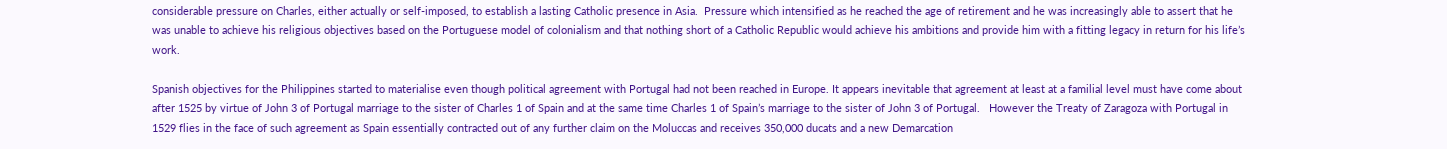considerable pressure on Charles, either actually or self-imposed, to establish a lasting Catholic presence in Asia.  Pressure which intensified as he reached the age of retirement and he was increasingly able to assert that he was unable to achieve his religious objectives based on the Portuguese model of colonialism and that nothing short of a Catholic Republic would achieve his ambitions and provide him with a fitting legacy in return for his life’s work.

Spanish objectives for the Philippines started to materialise even though political agreement with Portugal had not been reached in Europe. It appears inevitable that agreement at least at a familial level must have come about after 1525 by virtue of John 3 of Portugal marriage to the sister of Charles 1 of Spain and at the same time Charles 1 of Spain’s marriage to the sister of John 3 of Portugal.   However the Treaty of Zaragoza with Portugal in 1529 flies in the face of such agreement as Spain essentially contracted out of any further claim on the Moluccas and receives 350,000 ducats and a new Demarcation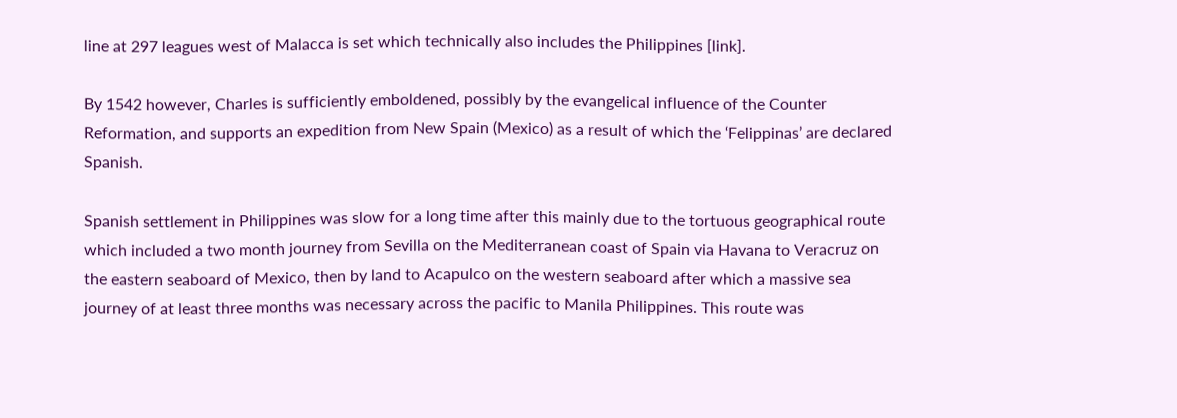line at 297 leagues west of Malacca is set which technically also includes the Philippines [link].

By 1542 however, Charles is sufficiently emboldened, possibly by the evangelical influence of the Counter Reformation, and supports an expedition from New Spain (Mexico) as a result of which the ‘Felippinas’ are declared Spanish.

Spanish settlement in Philippines was slow for a long time after this mainly due to the tortuous geographical route which included a two month journey from Sevilla on the Mediterranean coast of Spain via Havana to Veracruz on the eastern seaboard of Mexico, then by land to Acapulco on the western seaboard after which a massive sea journey of at least three months was necessary across the pacific to Manila Philippines. This route was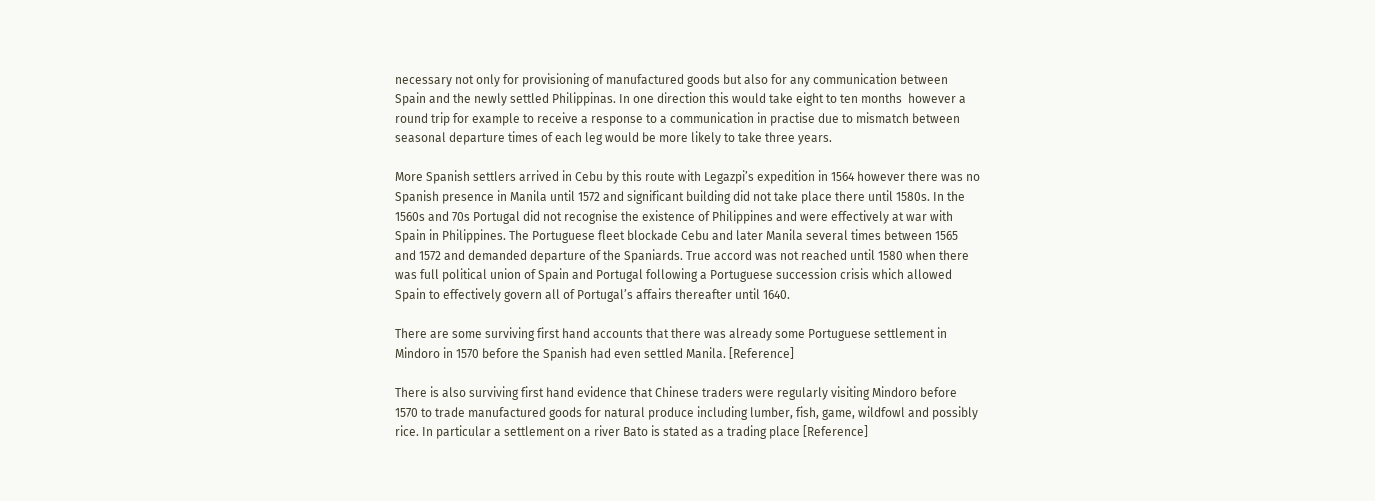necessary not only for provisioning of manufactured goods but also for any communication between Spain and the newly settled Philippinas. In one direction this would take eight to ten months  however a round trip for example to receive a response to a communication in practise due to mismatch between seasonal departure times of each leg would be more likely to take three years.

More Spanish settlers arrived in Cebu by this route with Legazpi’s expedition in 1564 however there was no Spanish presence in Manila until 1572 and significant building did not take place there until 1580s. In the 1560s and 70s Portugal did not recognise the existence of Philippines and were effectively at war with Spain in Philippines. The Portuguese fleet blockade Cebu and later Manila several times between 1565 and 1572 and demanded departure of the Spaniards. True accord was not reached until 1580 when there was full political union of Spain and Portugal following a Portuguese succession crisis which allowed Spain to effectively govern all of Portugal’s affairs thereafter until 1640.

There are some surviving first hand accounts that there was already some Portuguese settlement in Mindoro in 1570 before the Spanish had even settled Manila. [Reference]

There is also surviving first hand evidence that Chinese traders were regularly visiting Mindoro before 1570 to trade manufactured goods for natural produce including lumber, fish, game, wildfowl and possibly rice. In particular a settlement on a river Bato is stated as a trading place [Reference]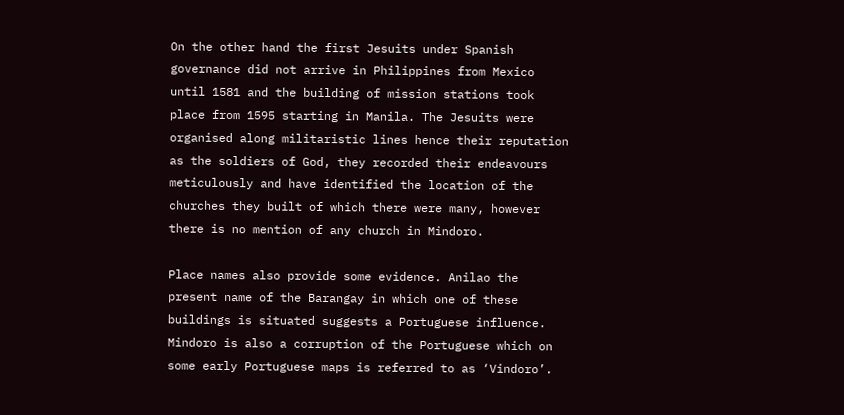On the other hand the first Jesuits under Spanish governance did not arrive in Philippines from Mexico until 1581 and the building of mission stations took place from 1595 starting in Manila. The Jesuits were organised along militaristic lines hence their reputation as the soldiers of God, they recorded their endeavours meticulously and have identified the location of the churches they built of which there were many, however there is no mention of any church in Mindoro.

Place names also provide some evidence. Anilao the present name of the Barangay in which one of these buildings is situated suggests a Portuguese influence.  Mindoro is also a corruption of the Portuguese which on some early Portuguese maps is referred to as ‘Vindoro’.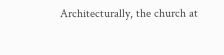Architecturally, the church at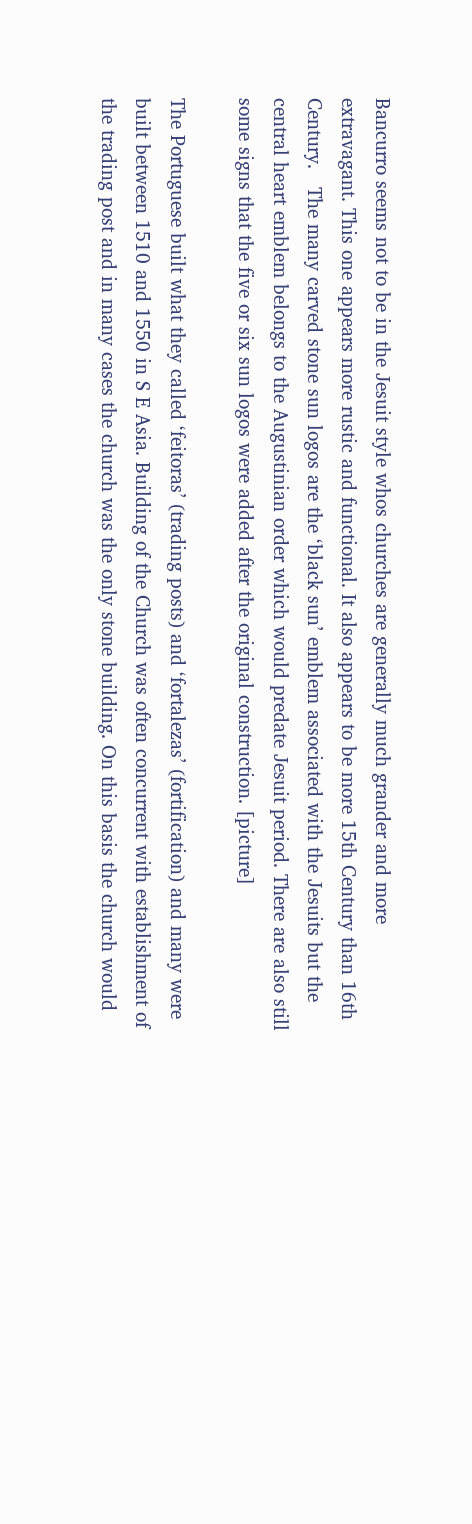Bancurro seems not to be in the Jesuit style whos churches are generally much grander and more extravagant. This one appears more rustic and functional. It also appears to be more 15th Century than 16th Century.   The many carved stone sun logos are the ‘black sun’ emblem associated with the Jesuits but the central heart emblem belongs to the Augustinian order which would predate Jesuit period. There are also still some signs that the five or six sun logos were added after the original construction. [picture]

The Portuguese built what they called ‘feitoras’ (trading posts) and ‘fortalezas’ (fortification) and many were built between 1510 and 1550 in S E Asia. Building of the Church was often concurrent with establishment of the trading post and in many cases the church was the only stone building. On this basis the church would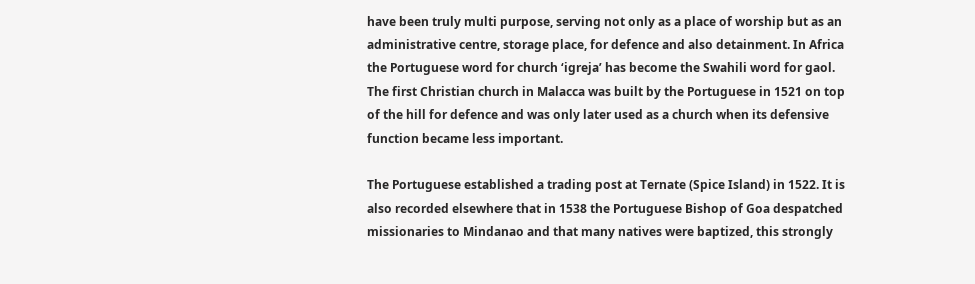have been truly multi purpose, serving not only as a place of worship but as an administrative centre, storage place, for defence and also detainment. In Africa the Portuguese word for church ‘igreja’ has become the Swahili word for gaol.  The first Christian church in Malacca was built by the Portuguese in 1521 on top of the hill for defence and was only later used as a church when its defensive function became less important.

The Portuguese established a trading post at Ternate (Spice Island) in 1522. It is also recorded elsewhere that in 1538 the Portuguese Bishop of Goa despatched missionaries to Mindanao and that many natives were baptized, this strongly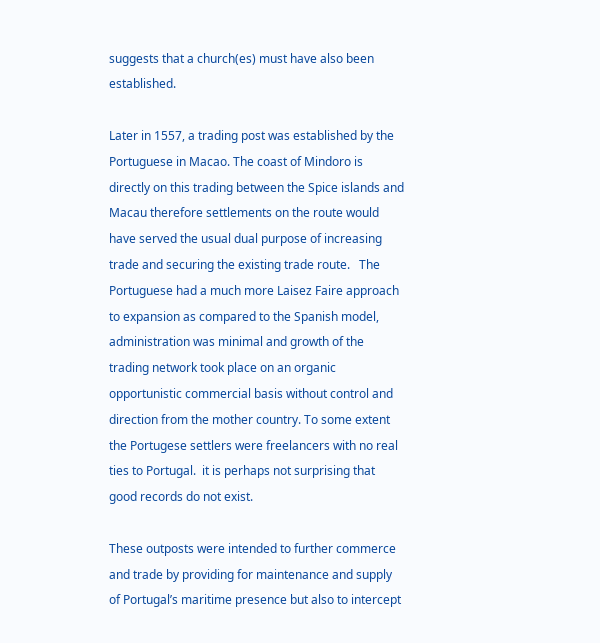suggests that a church(es) must have also been established.

Later in 1557, a trading post was established by the Portuguese in Macao. The coast of Mindoro is directly on this trading between the Spice islands and Macau therefore settlements on the route would have served the usual dual purpose of increasing trade and securing the existing trade route.   The Portuguese had a much more Laisez Faire approach to expansion as compared to the Spanish model, administration was minimal and growth of the trading network took place on an organic opportunistic commercial basis without control and direction from the mother country. To some extent the Portugese settlers were freelancers with no real ties to Portugal.  it is perhaps not surprising that good records do not exist.

These outposts were intended to further commerce and trade by providing for maintenance and supply of Portugal’s maritime presence but also to intercept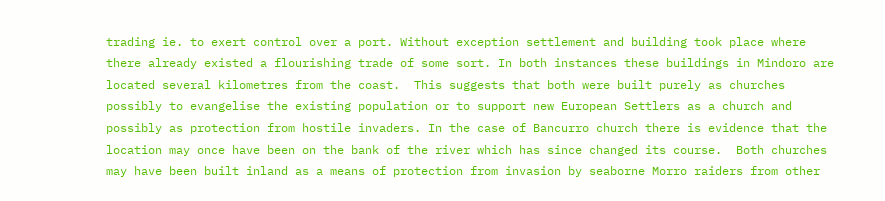trading ie. to exert control over a port. Without exception settlement and building took place where there already existed a flourishing trade of some sort. In both instances these buildings in Mindoro are located several kilometres from the coast.  This suggests that both were built purely as churches possibly to evangelise the existing population or to support new European Settlers as a church and possibly as protection from hostile invaders. In the case of Bancurro church there is evidence that the location may once have been on the bank of the river which has since changed its course.  Both churches may have been built inland as a means of protection from invasion by seaborne Morro raiders from other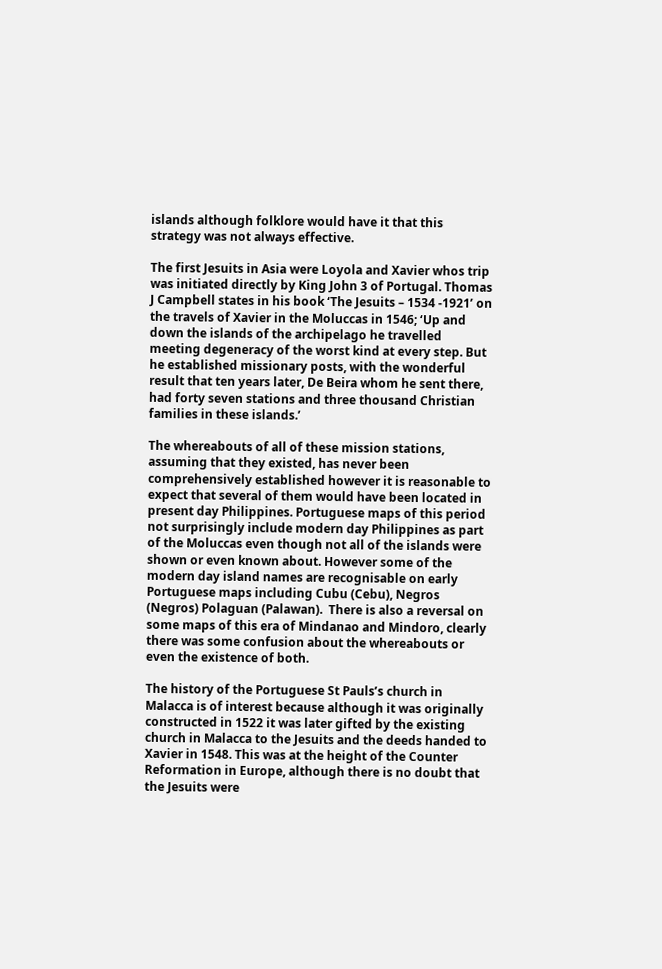islands although folklore would have it that this strategy was not always effective.

The first Jesuits in Asia were Loyola and Xavier whos trip was initiated directly by King John 3 of Portugal. Thomas J Campbell states in his book ‘The Jesuits – 1534 -1921’ on the travels of Xavier in the Moluccas in 1546; ‘Up and down the islands of the archipelago he travelled meeting degeneracy of the worst kind at every step. But he established missionary posts, with the wonderful result that ten years later, De Beira whom he sent there, had forty seven stations and three thousand Christian families in these islands.’

The whereabouts of all of these mission stations, assuming that they existed, has never been comprehensively established however it is reasonable to expect that several of them would have been located in present day Philippines. Portuguese maps of this period not surprisingly include modern day Philippines as part of the Moluccas even though not all of the islands were shown or even known about. However some of the modern day island names are recognisable on early Portuguese maps including Cubu (Cebu), Negros (Negros) Polaguan (Palawan).  There is also a reversal on some maps of this era of Mindanao and Mindoro, clearly there was some confusion about the whereabouts or even the existence of both.

The history of the Portuguese St Pauls’s church in Malacca is of interest because although it was originally constructed in 1522 it was later gifted by the existing church in Malacca to the Jesuits and the deeds handed to Xavier in 1548. This was at the height of the Counter Reformation in Europe, although there is no doubt that the Jesuits were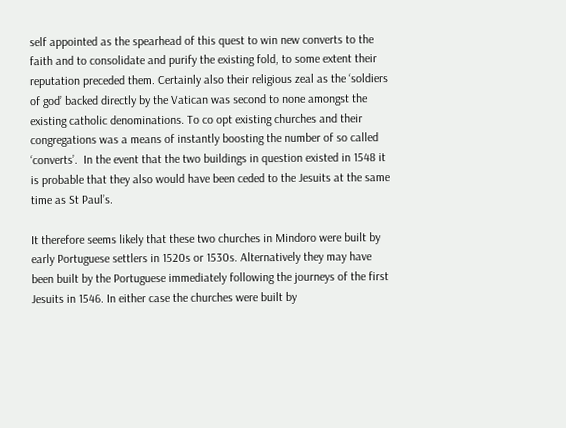self appointed as the spearhead of this quest to win new converts to the faith and to consolidate and purify the existing fold, to some extent their reputation preceded them. Certainly also their religious zeal as the ‘soldiers of god’ backed directly by the Vatican was second to none amongst the existing catholic denominations. To co opt existing churches and their congregations was a means of instantly boosting the number of so called ‘converts’.  In the event that the two buildings in question existed in 1548 it is probable that they also would have been ceded to the Jesuits at the same time as St Paul’s.

It therefore seems likely that these two churches in Mindoro were built by early Portuguese settlers in 1520s or 1530s. Alternatively they may have been built by the Portuguese immediately following the journeys of the first Jesuits in 1546. In either case the churches were built by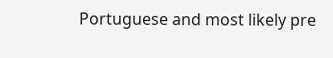Portuguese and most likely pre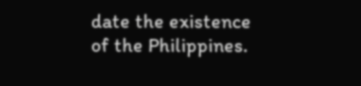date the existence of the Philippines.